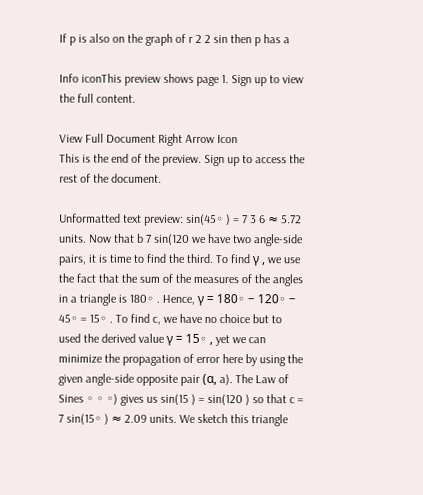If p is also on the graph of r 2 2 sin then p has a

Info iconThis preview shows page 1. Sign up to view the full content.

View Full Document Right Arrow Icon
This is the end of the preview. Sign up to access the rest of the document.

Unformatted text preview: sin(45◦ ) = 7 3 6 ≈ 5.72 units. Now that b 7 sin(120 we have two angle-side pairs, it is time to find the third. To find γ , we use the fact that the sum of the measures of the angles in a triangle is 180◦ . Hence, γ = 180◦ − 120◦ − 45◦ = 15◦ . To find c, we have no choice but to used the derived value γ = 15◦ , yet we can minimize the propagation of error here by using the given angle-side opposite pair (α, a). The Law of Sines ◦ ◦ ◦) gives us sin(15 ) = sin(120 ) so that c = 7 sin(15◦ ) ≈ 2.09 units. We sketch this triangle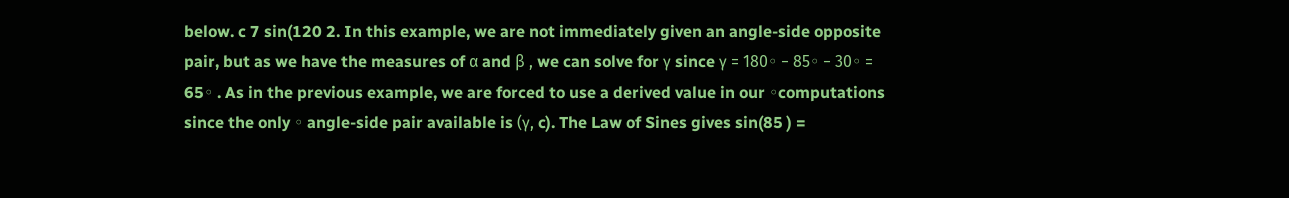below. c 7 sin(120 2. In this example, we are not immediately given an angle-side opposite pair, but as we have the measures of α and β , we can solve for γ since γ = 180◦ − 85◦ − 30◦ = 65◦ . As in the previous example, we are forced to use a derived value in our ◦computations since the only ◦ angle-side pair available is (γ, c). The Law of Sines gives sin(85 ) =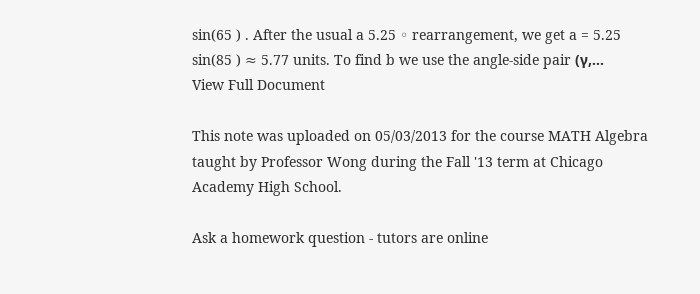sin(65 ) . After the usual a 5.25 ◦ rearrangement, we get a = 5.25 sin(85 ) ≈ 5.77 units. To find b we use the angle-side pair (γ,...
View Full Document

This note was uploaded on 05/03/2013 for the course MATH Algebra taught by Professor Wong during the Fall '13 term at Chicago Academy High School.

Ask a homework question - tutors are online